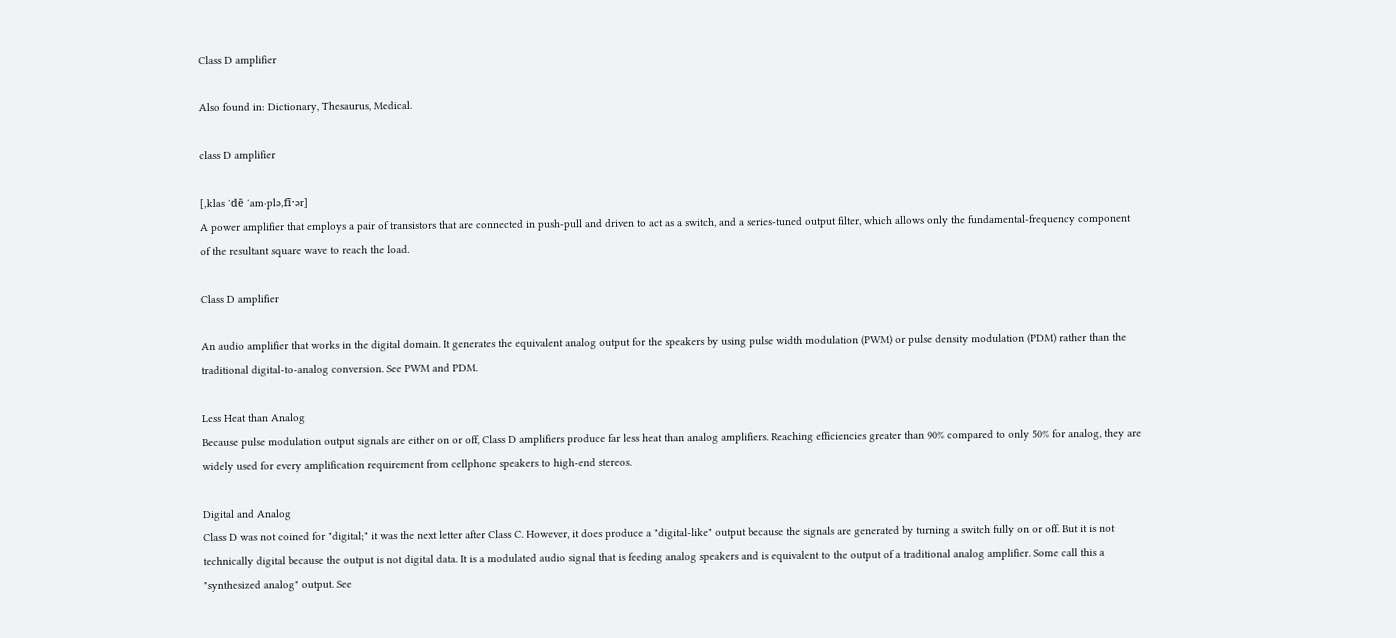Class D amplifier

Also found in: Dictionary, Thesaurus, Medical.

class D amplifier

[‚klas ′dē ′am·plə‚fī·ər]
A power amplifier that employs a pair of transistors that are connected in push-pull and driven to act as a switch, and a series-tuned output filter, which allows only the fundamental-frequency component of the resultant square wave to reach the load.

Class D amplifier

An audio amplifier that works in the digital domain. It generates the equivalent analog output for the speakers by using pulse width modulation (PWM) or pulse density modulation (PDM) rather than the traditional digital-to-analog conversion. See PWM and PDM.

Less Heat than Analog
Because pulse modulation output signals are either on or off, Class D amplifiers produce far less heat than analog amplifiers. Reaching efficiencies greater than 90% compared to only 50% for analog, they are widely used for every amplification requirement from cellphone speakers to high-end stereos.

Digital and Analog
Class D was not coined for "digital;" it was the next letter after Class C. However, it does produce a "digital-like" output because the signals are generated by turning a switch fully on or off. But it is not technically digital because the output is not digital data. It is a modulated audio signal that is feeding analog speakers and is equivalent to the output of a traditional analog amplifier. Some call this a "synthesized analog" output. See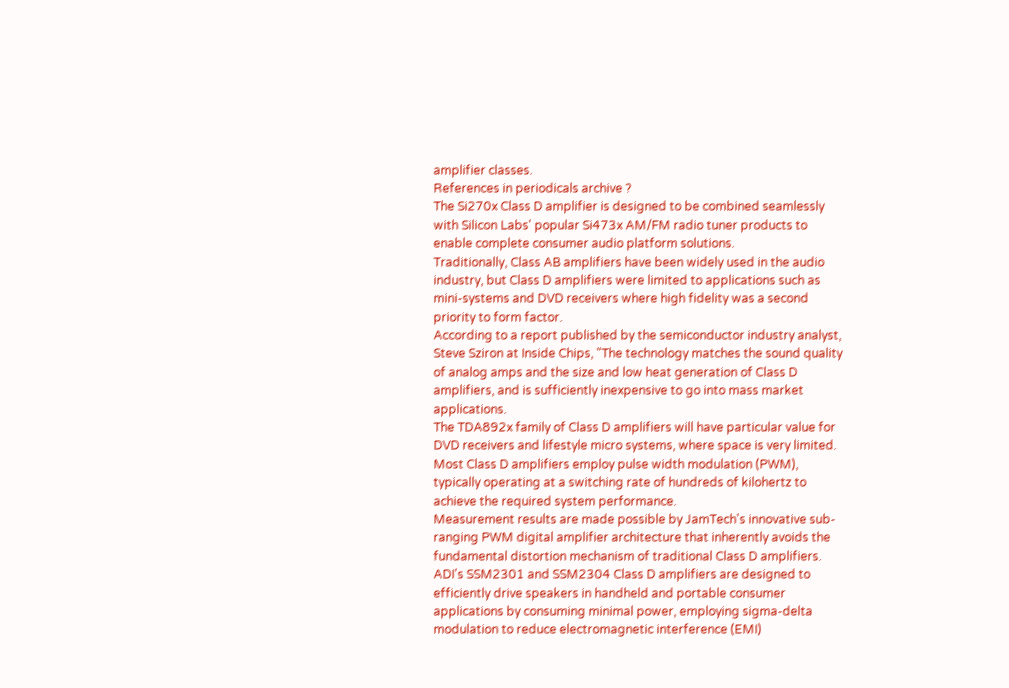amplifier classes.
References in periodicals archive ?
The Si270x Class D amplifier is designed to be combined seamlessly with Silicon Labs' popular Si473x AM/FM radio tuner products to enable complete consumer audio platform solutions.
Traditionally, Class AB amplifiers have been widely used in the audio industry, but Class D amplifiers were limited to applications such as mini-systems and DVD receivers where high fidelity was a second priority to form factor.
According to a report published by the semiconductor industry analyst, Steve Sziron at Inside Chips, "The technology matches the sound quality of analog amps and the size and low heat generation of Class D amplifiers, and is sufficiently inexpensive to go into mass market applications.
The TDA892x family of Class D amplifiers will have particular value for DVD receivers and lifestyle micro systems, where space is very limited.
Most Class D amplifiers employ pulse width modulation (PWM), typically operating at a switching rate of hundreds of kilohertz to achieve the required system performance.
Measurement results are made possible by JamTech's innovative sub-ranging PWM digital amplifier architecture that inherently avoids the fundamental distortion mechanism of traditional Class D amplifiers.
ADI's SSM2301 and SSM2304 Class D amplifiers are designed to efficiently drive speakers in handheld and portable consumer applications by consuming minimal power, employing sigma-delta modulation to reduce electromagnetic interference (EMI)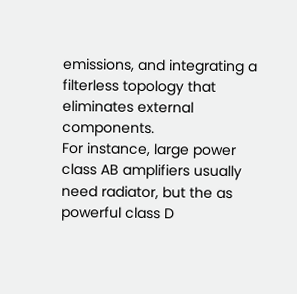emissions, and integrating a filterless topology that eliminates external components.
For instance, large power class AB amplifiers usually need radiator, but the as powerful class D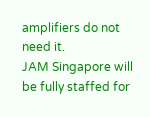amplifiers do not need it.
JAM Singapore will be fully staffed for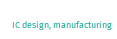IC design, manufacturing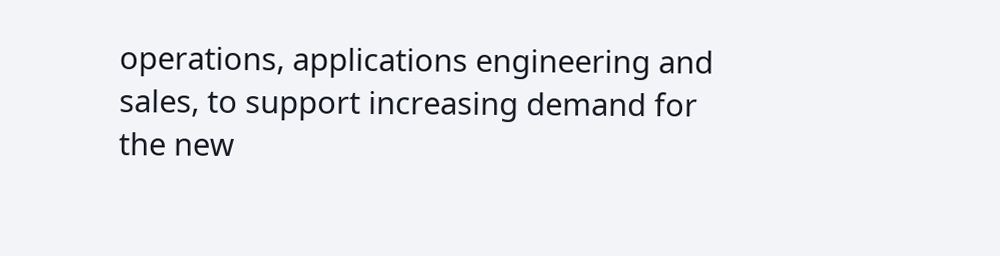operations, applications engineering and sales, to support increasing demand for the new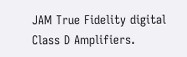JAM True Fidelity digital Class D Amplifiers.